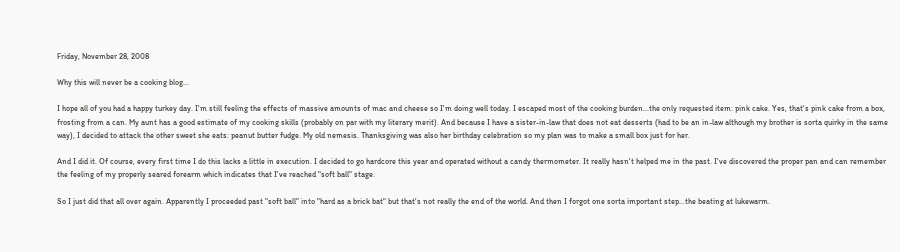Friday, November 28, 2008

Why this will never be a cooking blog...

I hope all of you had a happy turkey day. I'm still feeling the effects of massive amounts of mac and cheese so I'm doing well today. I escaped most of the cooking burden...the only requested item: pink cake. Yes, that's pink cake from a box, frosting from a can. My aunt has a good estimate of my cooking skills (probably on par with my literary merit). And because I have a sister-in-law that does not eat desserts (had to be an in-law although my brother is sorta quirky in the same way), I decided to attack the other sweet she eats: peanut butter fudge. My old nemesis. Thanksgiving was also her birthday celebration so my plan was to make a small box just for her.

And I did it. Of course, every first time I do this lacks a little in execution. I decided to go hardcore this year and operated without a candy thermometer. It really hasn't helped me in the past. I've discovered the proper pan and can remember the feeling of my properly seared forearm which indicates that I've reached "soft ball" stage.

So I just did that all over again. Apparently I proceeded past "soft ball" into "hard as a brick bat" but that's not really the end of the world. And then I forgot one sorta important step...the beating at lukewarm.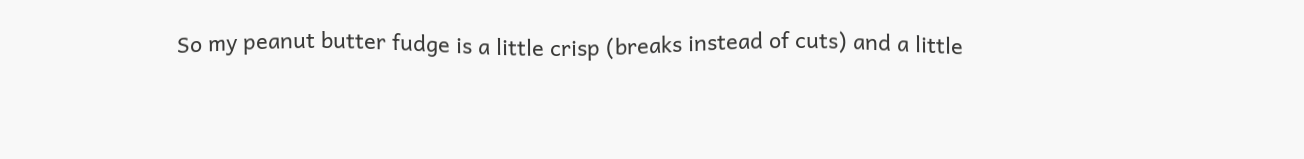So my peanut butter fudge is a little crisp (breaks instead of cuts) and a little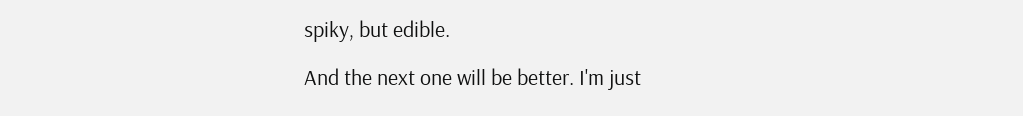spiky, but edible.

And the next one will be better. I'm just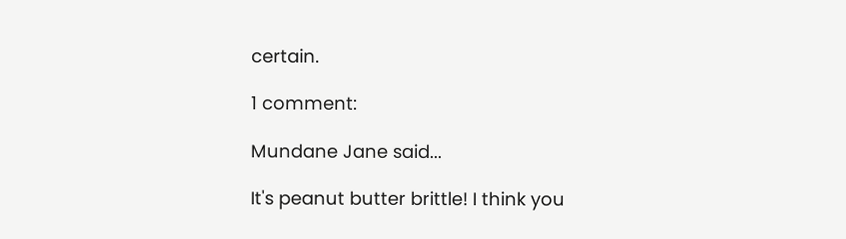certain.

1 comment:

Mundane Jane said...

It's peanut butter brittle! I think you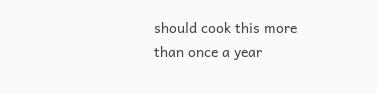should cook this more than once a year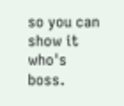so you can show it who's boss.